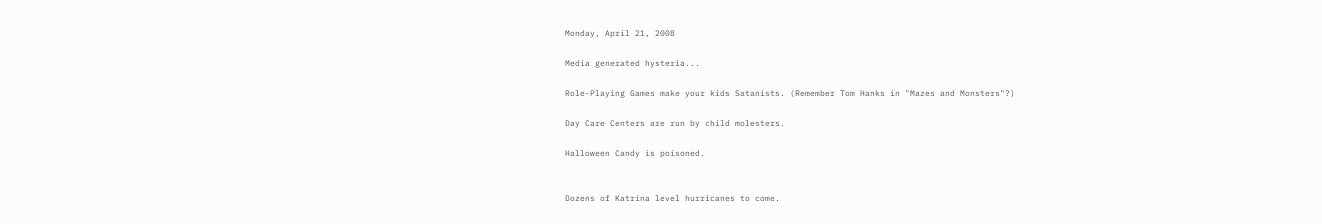Monday, April 21, 2008

Media generated hysteria...

Role-Playing Games make your kids Satanists. (Remember Tom Hanks in "Mazes and Monsters"?)

Day Care Centers are run by child molesters.

Halloween Candy is poisoned.


Dozens of Katrina level hurricanes to come.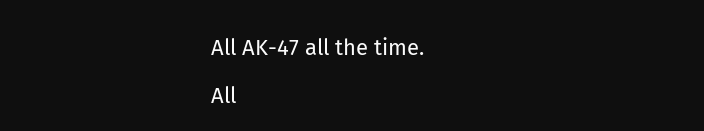All AK-47 all the time.

All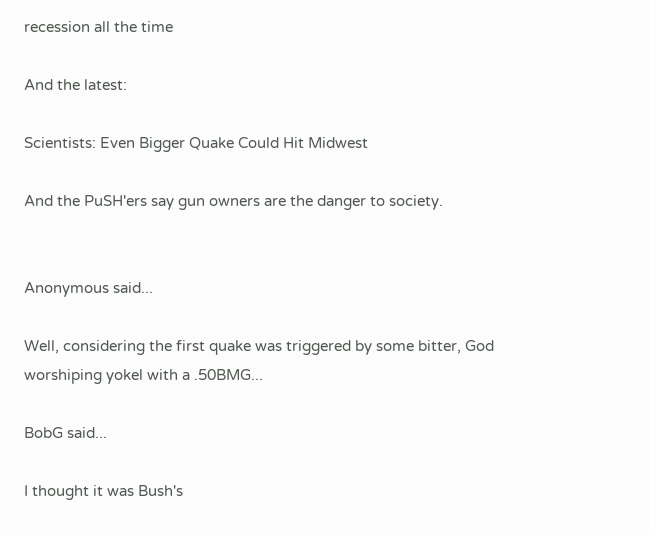recession all the time

And the latest:

Scientists: Even Bigger Quake Could Hit Midwest

And the PuSH'ers say gun owners are the danger to society.


Anonymous said...

Well, considering the first quake was triggered by some bitter, God worshiping yokel with a .50BMG...

BobG said...

I thought it was Bush's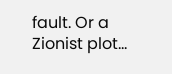fault. Or a Zionist plot...